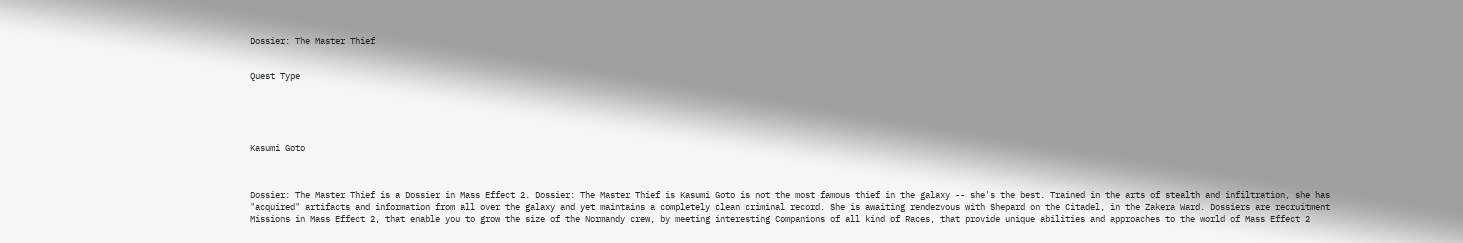Dossier: The Master Thief


Quest Type





Kasumi Goto



Dossier: The Master Thief is a Dossier in Mass Effect 2. Dossier: The Master Thief is Kasumi Goto is not the most famous thief in the galaxy -- she's the best. Trained in the arts of stealth and infiltration, she has "acquired" artifacts and information from all over the galaxy and yet maintains a completely clean criminal record. She is awaiting rendezvous with Shepard on the Citadel, in the Zakera Ward. Dossiers are recruitment Missions in Mass Effect 2, that enable you to grow the size of the Normandy crew, by meeting interesting Companions of all kind of Races, that provide unique abilities and approaches to the world of Mass Effect 2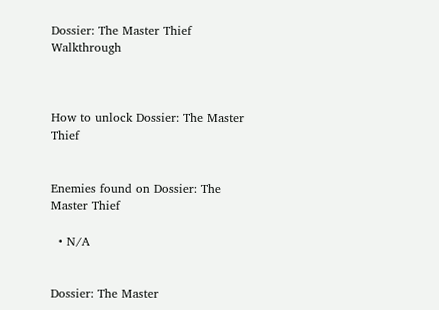Dossier: The Master Thief Walkthrough



How to unlock Dossier: The Master Thief


Enemies found on Dossier: The Master Thief

  • N/A


Dossier: The Master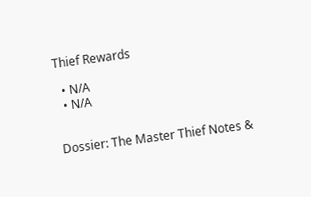Thief Rewards

  • N/A
  • N/A


Dossier: The Master Thief Notes &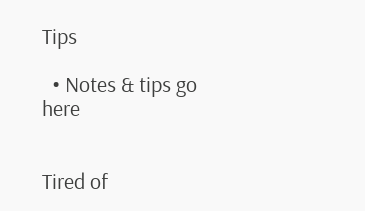Tips

  • Notes & tips go here


Tired of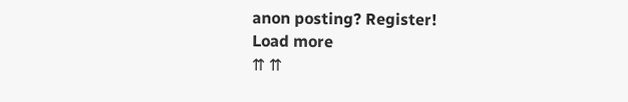anon posting? Register!
Load more
⇈ ⇈